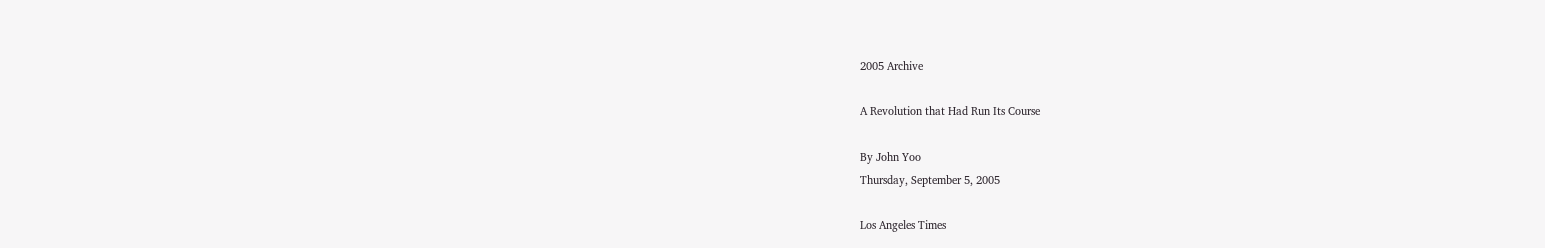2005 Archive

A Revolution that Had Run Its Course

By John Yoo
Thursday, September 5, 2005

Los Angeles Times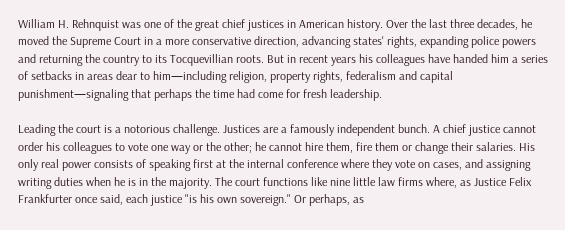William H. Rehnquist was one of the great chief justices in American history. Over the last three decades, he moved the Supreme Court in a more conservative direction, advancing states' rights, expanding police powers and returning the country to its Tocquevillian roots. But in recent years his colleagues have handed him a series of setbacks in areas dear to him—including religion, property rights, federalism and capital punishment—signaling that perhaps the time had come for fresh leadership.

Leading the court is a notorious challenge. Justices are a famously independent bunch. A chief justice cannot order his colleagues to vote one way or the other; he cannot hire them, fire them or change their salaries. His only real power consists of speaking first at the internal conference where they vote on cases, and assigning writing duties when he is in the majority. The court functions like nine little law firms where, as Justice Felix Frankfurter once said, each justice "is his own sovereign." Or perhaps, as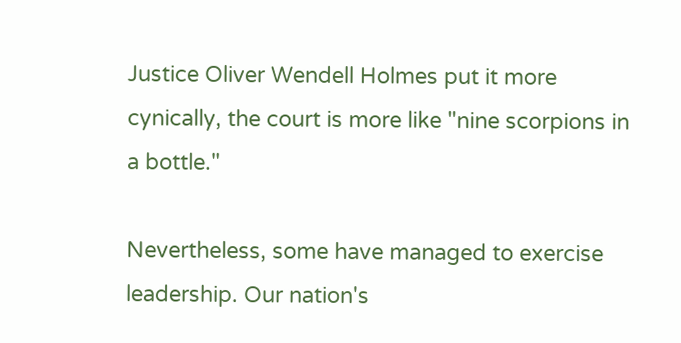Justice Oliver Wendell Holmes put it more cynically, the court is more like "nine scorpions in a bottle."

Nevertheless, some have managed to exercise leadership. Our nation's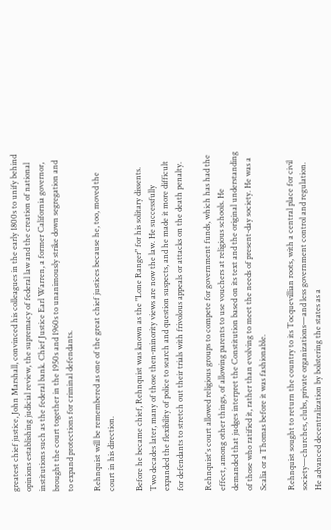greatest chief justice, John Marshall, convinced his colleagues in the early 1800s to unify behind opinions establishing judicial review, the supremacy of federal law and the creation of national institutions such as the federal bank. Chief Justice Earl Warren, a former California governor, brought the court together in the 1950s and 1960s to unanimously strike down segregation and to expand protections for criminal defendants.

Rehnquist will be remembered as one of the great chief justices because he, too, moved the court in his direction.

Before he became chief, Rehnquist was known as the "Lone Ranger" for his solitary dissents. Two decades later, many of those then-minority views are now the law. He successfully expanded the flexibility of police to search and question suspects, and he made it more difficult for defendants to stretch out their trials with frivolous appeals or attacks on the death penalty.

Rehnquist's court allowed religious groups to compete for government funds, which has had the effect, among other things, of allowing parents to use vouchers at religious schools. He demanded that judges interpret the Constitution based on its text and the original understanding of those who ratified it, rather than evolving to meet the needs of present-day society. He was a Scalia or a Thomas before it was fashionable.

Rehnquist sought to return the country to its Tocquevillian roots, with a central place for civil society—churches, clubs, private organizations—and less government control and regulation. He advanced decentralization by bolstering the states as a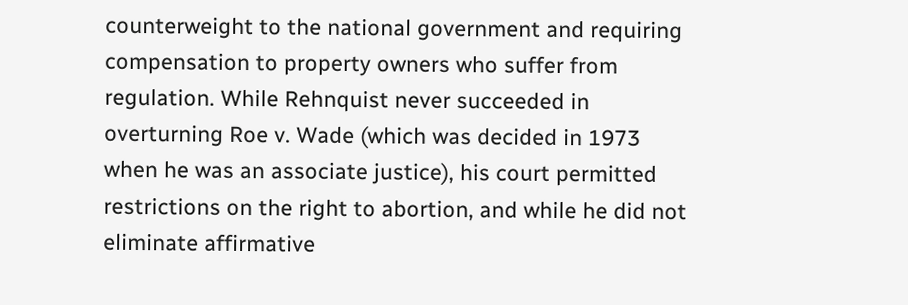counterweight to the national government and requiring compensation to property owners who suffer from regulation. While Rehnquist never succeeded in overturning Roe v. Wade (which was decided in 1973 when he was an associate justice), his court permitted restrictions on the right to abortion, and while he did not eliminate affirmative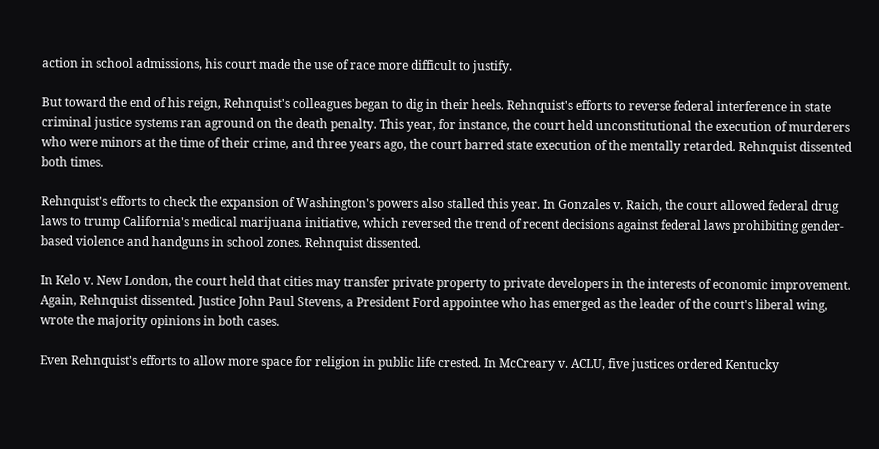action in school admissions, his court made the use of race more difficult to justify.

But toward the end of his reign, Rehnquist's colleagues began to dig in their heels. Rehnquist's efforts to reverse federal interference in state criminal justice systems ran aground on the death penalty. This year, for instance, the court held unconstitutional the execution of murderers who were minors at the time of their crime, and three years ago, the court barred state execution of the mentally retarded. Rehnquist dissented both times.

Rehnquist's efforts to check the expansion of Washington's powers also stalled this year. In Gonzales v. Raich, the court allowed federal drug laws to trump California's medical marijuana initiative, which reversed the trend of recent decisions against federal laws prohibiting gender-based violence and handguns in school zones. Rehnquist dissented.

In Kelo v. New London, the court held that cities may transfer private property to private developers in the interests of economic improvement. Again, Rehnquist dissented. Justice John Paul Stevens, a President Ford appointee who has emerged as the leader of the court's liberal wing, wrote the majority opinions in both cases.

Even Rehnquist's efforts to allow more space for religion in public life crested. In McCreary v. ACLU, five justices ordered Kentucky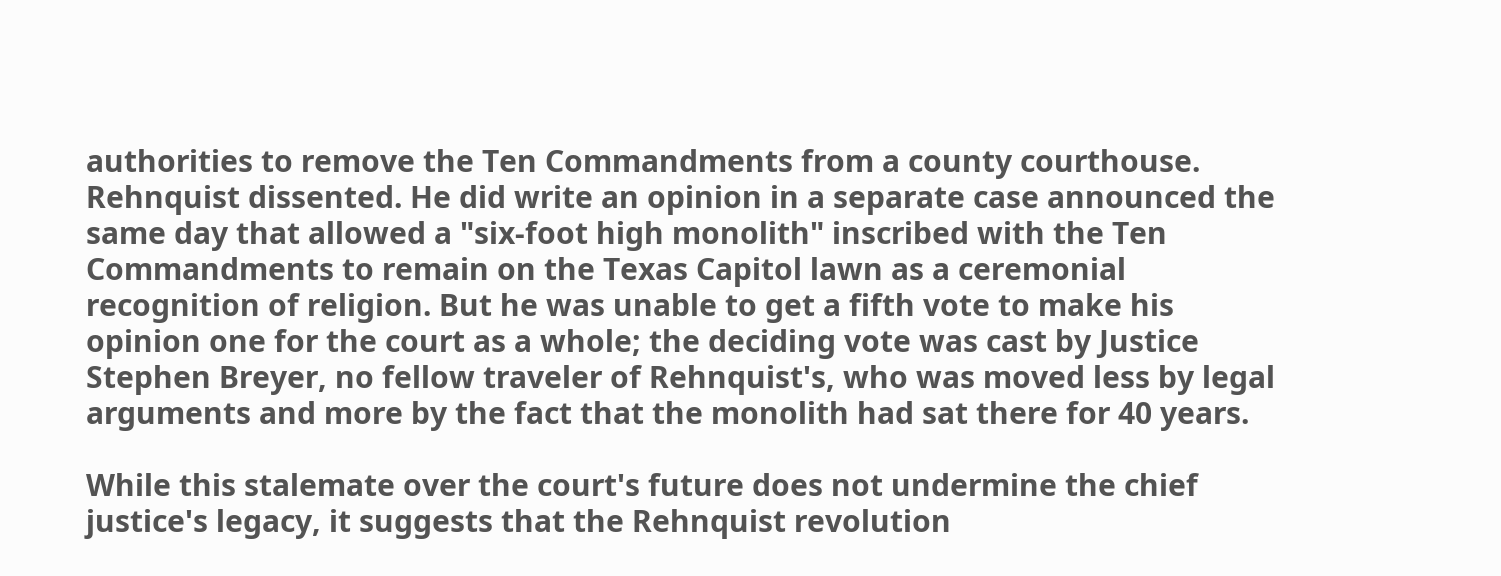authorities to remove the Ten Commandments from a county courthouse. Rehnquist dissented. He did write an opinion in a separate case announced the same day that allowed a "six-foot high monolith" inscribed with the Ten Commandments to remain on the Texas Capitol lawn as a ceremonial recognition of religion. But he was unable to get a fifth vote to make his opinion one for the court as a whole; the deciding vote was cast by Justice Stephen Breyer, no fellow traveler of Rehnquist's, who was moved less by legal arguments and more by the fact that the monolith had sat there for 40 years.

While this stalemate over the court's future does not undermine the chief justice's legacy, it suggests that the Rehnquist revolution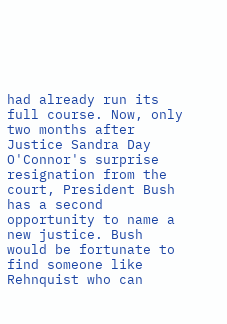had already run its full course. Now, only two months after Justice Sandra Day O'Connor's surprise resignation from the court, President Bush has a second opportunity to name a new justice. Bush would be fortunate to find someone like Rehnquist who can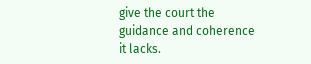give the court the guidance and coherence it lacks.